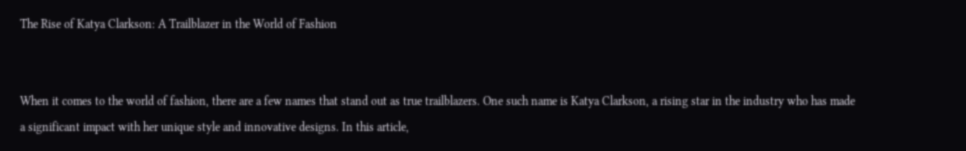The Rise of Katya Clarkson: A Trailblazer in the World of Fashion


When it comes to the world of fashion, there are a few names that stand out as true trailblazers. One such name is Katya Clarkson, a rising star in the industry who has made a significant impact with her unique style and innovative designs. In this article,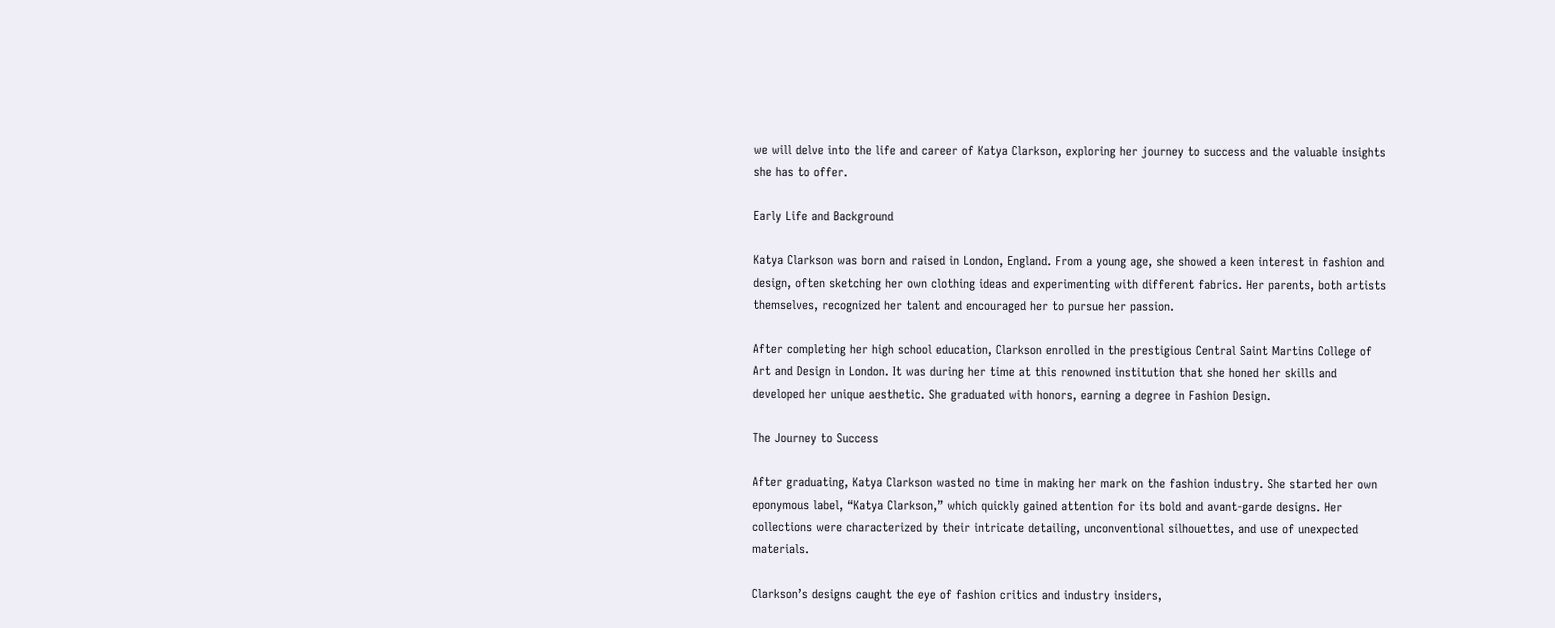we will delve into the life and career of Katya Clarkson, exploring her journey to success and the valuable insights she has to offer.

Early Life and Background

Katya Clarkson was born and raised in London, England. From a young age, she showed a keen interest in fashion and design, often sketching her own clothing ideas and experimenting with different fabrics. Her parents, both artists themselves, recognized her talent and encouraged her to pursue her passion.

After completing her high school education, Clarkson enrolled in the prestigious Central Saint Martins College of Art and Design in London. It was during her time at this renowned institution that she honed her skills and developed her unique aesthetic. She graduated with honors, earning a degree in Fashion Design.

The Journey to Success

After graduating, Katya Clarkson wasted no time in making her mark on the fashion industry. She started her own eponymous label, “Katya Clarkson,” which quickly gained attention for its bold and avant-garde designs. Her collections were characterized by their intricate detailing, unconventional silhouettes, and use of unexpected materials.

Clarkson’s designs caught the eye of fashion critics and industry insiders,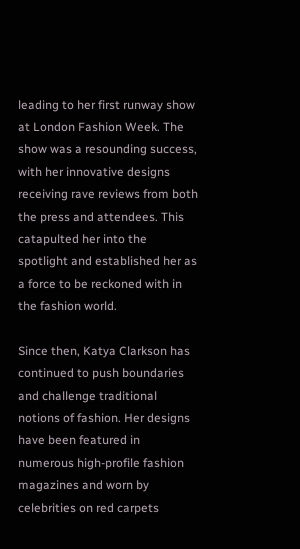leading to her first runway show at London Fashion Week. The show was a resounding success, with her innovative designs receiving rave reviews from both the press and attendees. This catapulted her into the spotlight and established her as a force to be reckoned with in the fashion world.

Since then, Katya Clarkson has continued to push boundaries and challenge traditional notions of fashion. Her designs have been featured in numerous high-profile fashion magazines and worn by celebrities on red carpets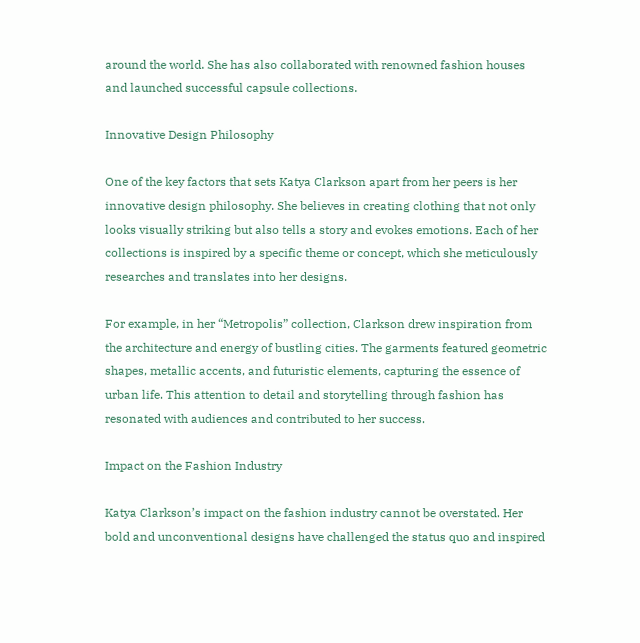around the world. She has also collaborated with renowned fashion houses and launched successful capsule collections.

Innovative Design Philosophy

One of the key factors that sets Katya Clarkson apart from her peers is her innovative design philosophy. She believes in creating clothing that not only looks visually striking but also tells a story and evokes emotions. Each of her collections is inspired by a specific theme or concept, which she meticulously researches and translates into her designs.

For example, in her “Metropolis” collection, Clarkson drew inspiration from the architecture and energy of bustling cities. The garments featured geometric shapes, metallic accents, and futuristic elements, capturing the essence of urban life. This attention to detail and storytelling through fashion has resonated with audiences and contributed to her success.

Impact on the Fashion Industry

Katya Clarkson’s impact on the fashion industry cannot be overstated. Her bold and unconventional designs have challenged the status quo and inspired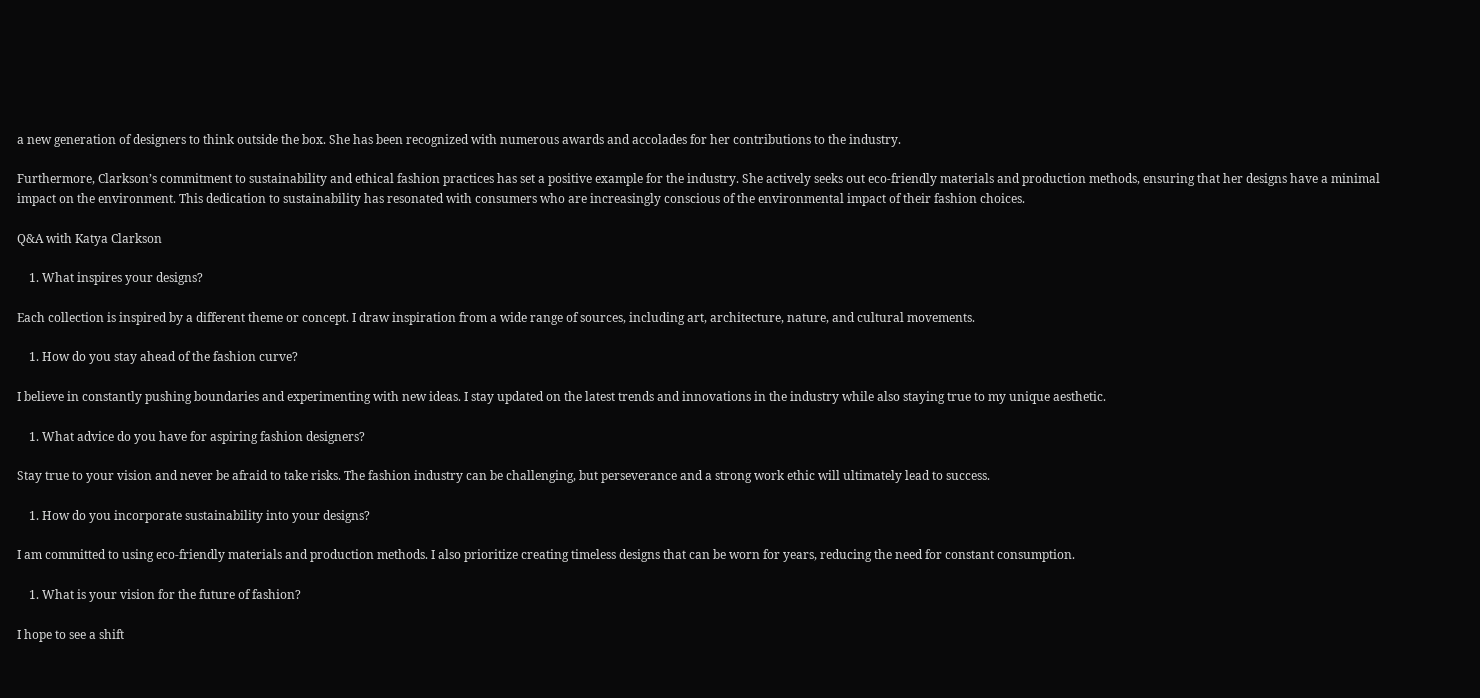a new generation of designers to think outside the box. She has been recognized with numerous awards and accolades for her contributions to the industry.

Furthermore, Clarkson’s commitment to sustainability and ethical fashion practices has set a positive example for the industry. She actively seeks out eco-friendly materials and production methods, ensuring that her designs have a minimal impact on the environment. This dedication to sustainability has resonated with consumers who are increasingly conscious of the environmental impact of their fashion choices.

Q&A with Katya Clarkson

    1. What inspires your designs?

Each collection is inspired by a different theme or concept. I draw inspiration from a wide range of sources, including art, architecture, nature, and cultural movements.

    1. How do you stay ahead of the fashion curve?

I believe in constantly pushing boundaries and experimenting with new ideas. I stay updated on the latest trends and innovations in the industry while also staying true to my unique aesthetic.

    1. What advice do you have for aspiring fashion designers?

Stay true to your vision and never be afraid to take risks. The fashion industry can be challenging, but perseverance and a strong work ethic will ultimately lead to success.

    1. How do you incorporate sustainability into your designs?

I am committed to using eco-friendly materials and production methods. I also prioritize creating timeless designs that can be worn for years, reducing the need for constant consumption.

    1. What is your vision for the future of fashion?

I hope to see a shift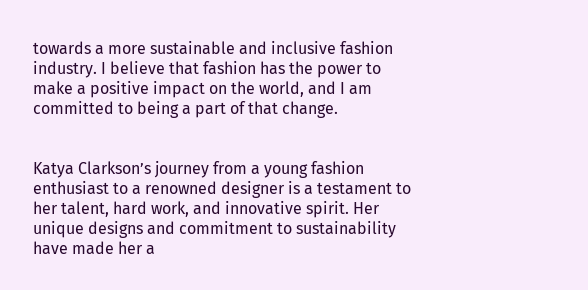towards a more sustainable and inclusive fashion industry. I believe that fashion has the power to make a positive impact on the world, and I am committed to being a part of that change.


Katya Clarkson’s journey from a young fashion enthusiast to a renowned designer is a testament to her talent, hard work, and innovative spirit. Her unique designs and commitment to sustainability have made her a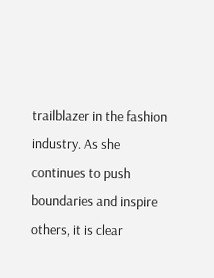trailblazer in the fashion industry. As she continues to push boundaries and inspire others, it is clear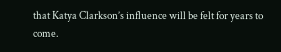that Katya Clarkson’s influence will be felt for years to come.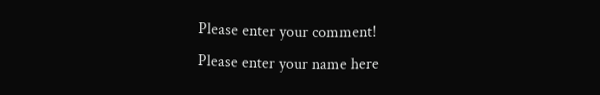Please enter your comment!
Please enter your name here